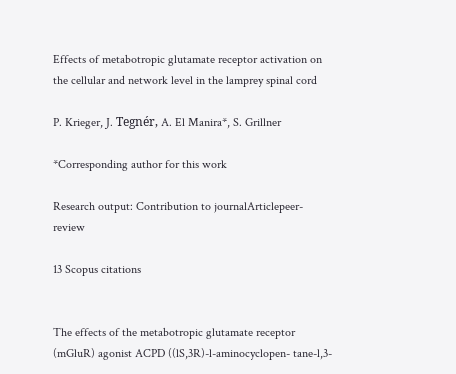Effects of metabotropic glutamate receptor activation on the cellular and network level in the lamprey spinal cord

P. Krieger, J. Tegnér, A. El Manira*, S. Grillner

*Corresponding author for this work

Research output: Contribution to journalArticlepeer-review

13 Scopus citations


The effects of the metabotropic glutamate receptor (mGluR) agonist ACPD ((lS,3R)-l-aminocyclopen- tane-l,3-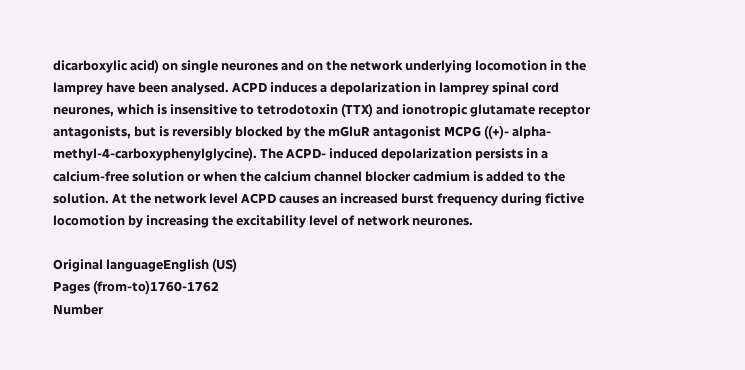dicarboxylic acid) on single neurones and on the network underlying locomotion in the lamprey have been analysed. ACPD induces a depolarization in lamprey spinal cord neurones, which is insensitive to tetrodotoxin (TTX) and ionotropic glutamate receptor antagonists, but is reversibly blocked by the mGluR antagonist MCPG ((+)- alpha-methyl-4-carboxyphenylglycine). The ACPD- induced depolarization persists in a calcium-free solution or when the calcium channel blocker cadmium is added to the solution. At the network level ACPD causes an increased burst frequency during fictive locomotion by increasing the excitability level of network neurones.

Original languageEnglish (US)
Pages (from-to)1760-1762
Number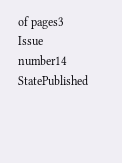of pages3
Issue number14
StatePublished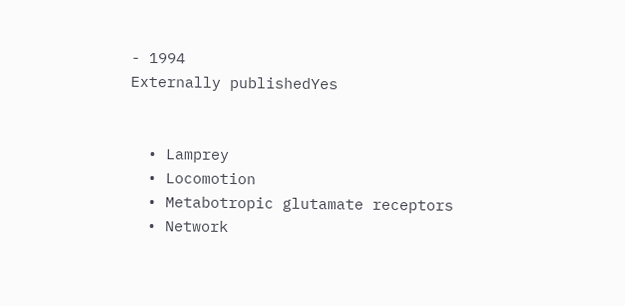- 1994
Externally publishedYes


  • Lamprey
  • Locomotion
  • Metabotropic glutamate receptors
  • Network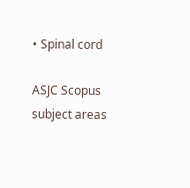• Spinal cord

ASJC Scopus subject areas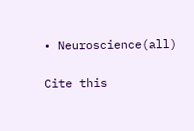• Neuroscience(all)

Cite this